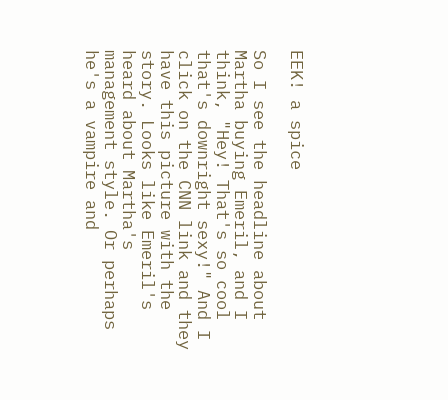EEK! a spice

So I see the headline about Martha buying Emeril, and I think, "Hey! That's so cool that's downright sexy!" And I click on the CNN link and they have this picture with the story. Looks like Emeril's heard about Martha's management style. Or perhaps he's a vampire and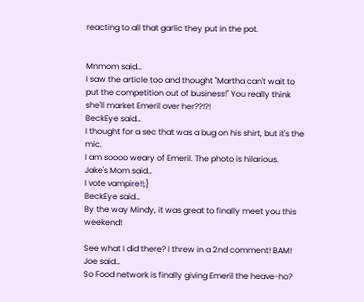reacting to all that garlic they put in the pot.


Mnmom said…
I saw the article too and thought "Martha can't wait to put the competition out of business!" You really think she'll market Emeril over her??!?!
BeckEye said…
I thought for a sec that was a bug on his shirt, but it's the mic.
I am soooo weary of Emeril. The photo is hilarious.
Jake's Mom said…
I vote vampire!!;}
BeckEye said…
By the way Mindy, it was great to finally meet you this weekend!

See what I did there? I threw in a 2nd comment! BAM!
Joe said…
So Food network is finally giving Emeril the heave-ho?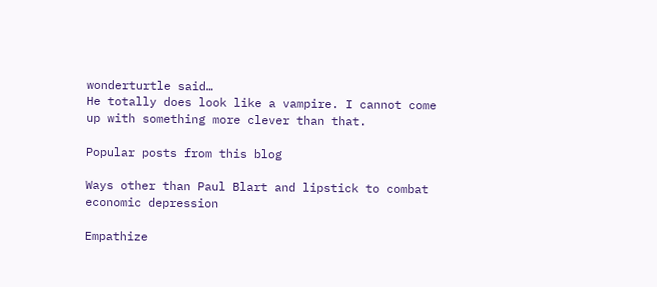wonderturtle said…
He totally does look like a vampire. I cannot come up with something more clever than that.

Popular posts from this blog

Ways other than Paul Blart and lipstick to combat economic depression

Empathize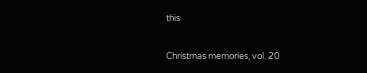this

Christmas memories, vol. 20